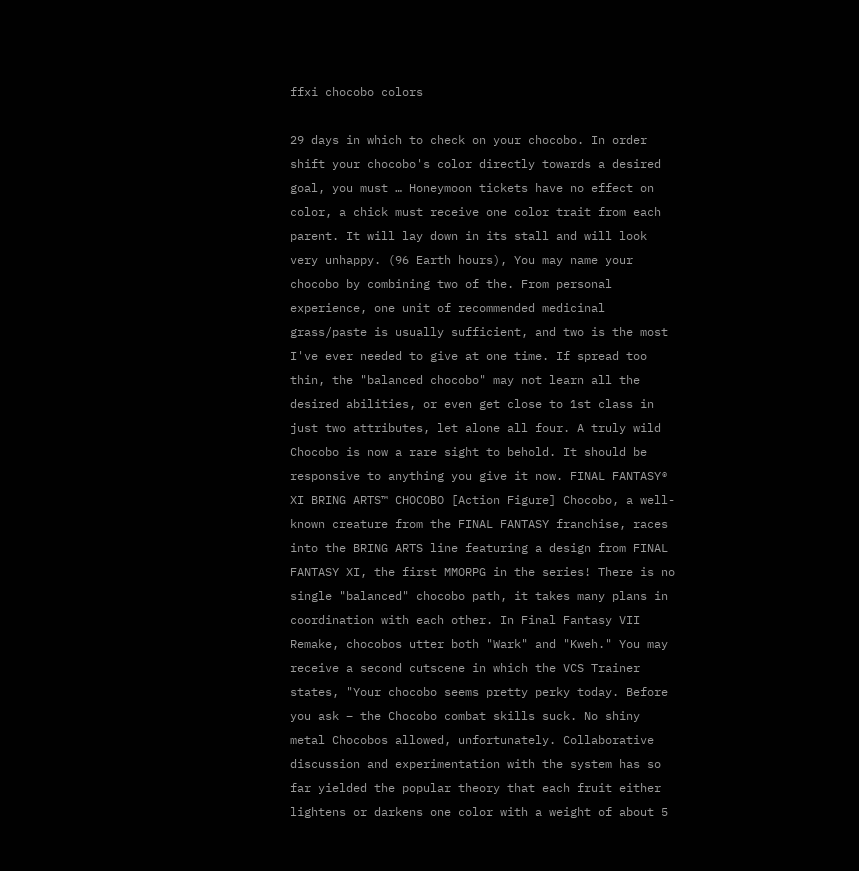ffxi chocobo colors

29 days in which to check on your chocobo. In order shift your chocobo's color directly towards a desired goal, you must … Honeymoon tickets have no effect on color, a chick must receive one color trait from each parent. It will lay down in its stall and will look very unhappy. (96 Earth hours), You may name your chocobo by combining two of the. From personal experience, one unit of recommended medicinal grass/paste is usually sufficient, and two is the most I've ever needed to give at one time. If spread too thin, the "balanced chocobo" may not learn all the desired abilities, or even get close to 1st class in just two attributes, let alone all four. A truly wild Chocobo is now a rare sight to behold. It should be responsive to anything you give it now. FINAL FANTASY® XI BRING ARTS™ CHOCOBO [Action Figure] Chocobo, a well-known creature from the FINAL FANTASY franchise, races into the BRING ARTS line featuring a design from FINAL FANTASY XI, the first MMORPG in the series! There is no single "balanced" chocobo path, it takes many plans in coordination with each other. In Final Fantasy VII Remake, chocobos utter both "Wark" and "Kweh." You may receive a second cutscene in which the VCS Trainer states, "Your chocobo seems pretty perky today. Before you ask – the Chocobo combat skills suck. No shiny metal Chocobos allowed, unfortunately. Collaborative discussion and experimentation with the system has so far yielded the popular theory that each fruit either lightens or darkens one color with a weight of about 5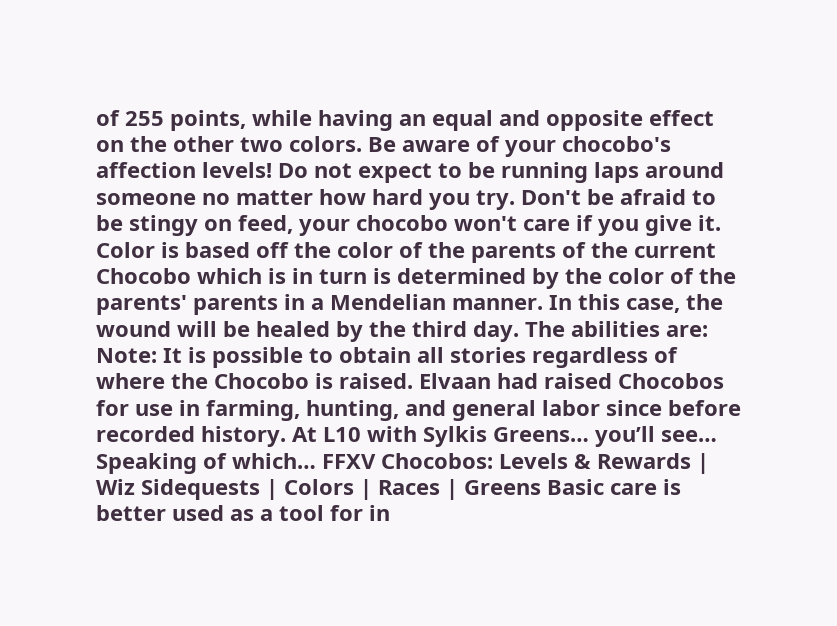of 255 points, while having an equal and opposite effect on the other two colors. Be aware of your chocobo's affection levels! Do not expect to be running laps around someone no matter how hard you try. Don't be afraid to be stingy on feed, your chocobo won't care if you give it. Color is based off the color of the parents of the current Chocobo which is in turn is determined by the color of the parents' parents in a Mendelian manner. In this case, the wound will be healed by the third day. The abilities are: Note: It is possible to obtain all stories regardless of where the Chocobo is raised. Elvaan had raised Chocobos for use in farming, hunting, and general labor since before recorded history. At L10 with Sylkis Greens… you’ll see… Speaking of which… FFXV Chocobos: Levels & Rewards | Wiz Sidequests | Colors | Races | Greens Basic care is better used as a tool for in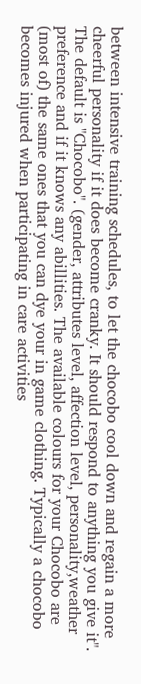between intensive training schedules, to let the chocobo cool down and regain a more cheerful personality if it does become cranky. It should respond to anything you give it". The default is "Chocobo". (gender, attributes level, affection level, personality,weather preference and if it knows any abillities. The available colours for your Chocobo are (most of) the same ones that you can dye your in game clothing. Typically a chocobo becomes injured when participating in care activities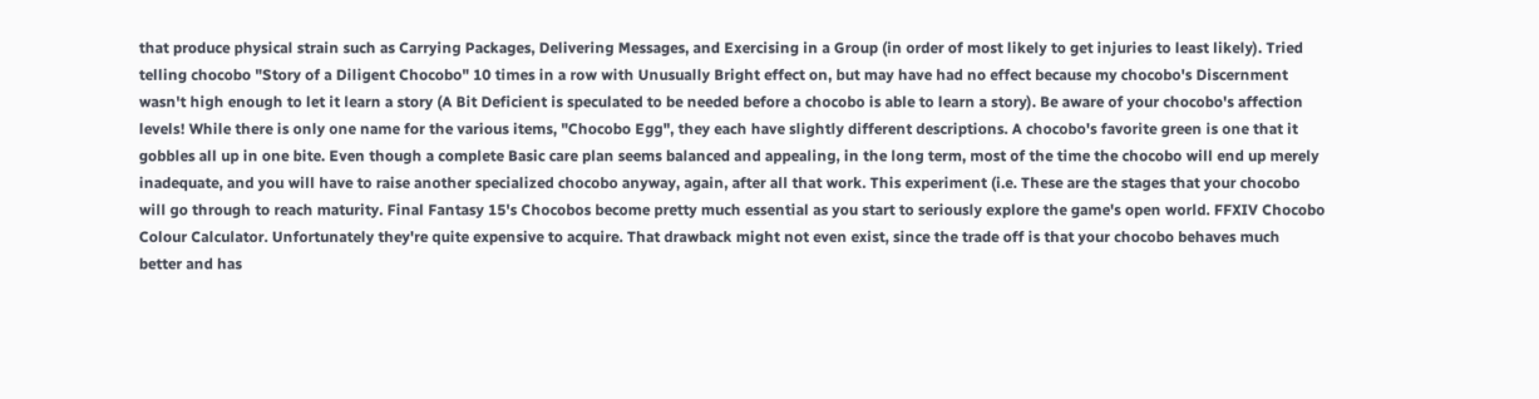that produce physical strain such as Carrying Packages, Delivering Messages, and Exercising in a Group (in order of most likely to get injuries to least likely). Tried telling chocobo "Story of a Diligent Chocobo" 10 times in a row with Unusually Bright effect on, but may have had no effect because my chocobo's Discernment wasn't high enough to let it learn a story (A Bit Deficient is speculated to be needed before a chocobo is able to learn a story). Be aware of your chocobo's affection levels! While there is only one name for the various items, "Chocobo Egg", they each have slightly different descriptions. A chocobo's favorite green is one that it gobbles all up in one bite. Even though a complete Basic care plan seems balanced and appealing, in the long term, most of the time the chocobo will end up merely inadequate, and you will have to raise another specialized chocobo anyway, again, after all that work. This experiment (i.e. These are the stages that your chocobo will go through to reach maturity. Final Fantasy 15's Chocobos become pretty much essential as you start to seriously explore the game's open world. FFXIV Chocobo Colour Calculator. Unfortunately they're quite expensive to acquire. That drawback might not even exist, since the trade off is that your chocobo behaves much better and has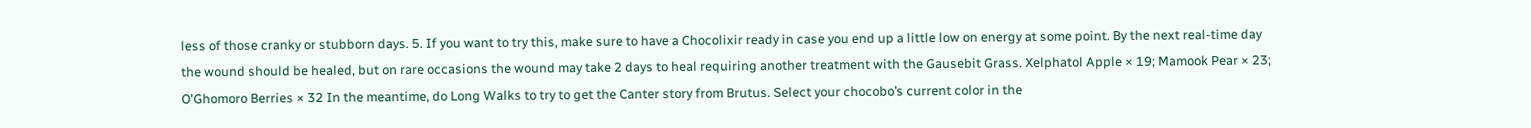less of those cranky or stubborn days. 5. If you want to try this, make sure to have a Chocolixir ready in case you end up a little low on energy at some point. By the next real-time day the wound should be healed, but on rare occasions the wound may take 2 days to heal requiring another treatment with the Gausebit Grass. Xelphatol Apple × 19; Mamook Pear × 23; O'Ghomoro Berries × 32 In the meantime, do Long Walks to try to get the Canter story from Brutus. Select your chocobo’s current color in the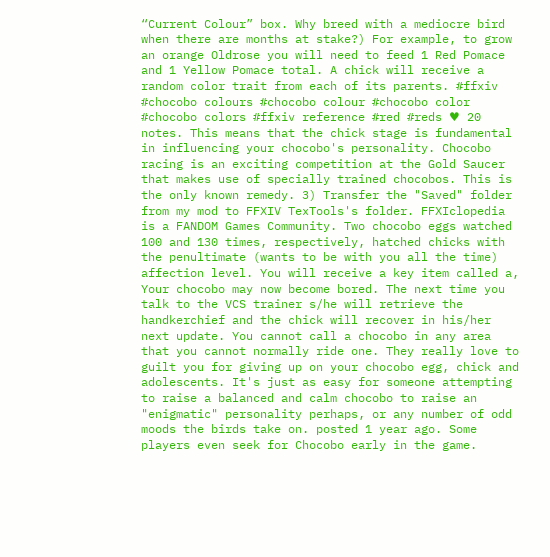“Current Colour” box. Why breed with a mediocre bird when there are months at stake?) For example, to grow an orange Oldrose you will need to feed 1 Red Pomace and 1 Yellow Pomace total. A chick will receive a random color trait from each of its parents. #ffxiv #chocobo colours #chocobo colour #chocobo color #chocobo colors #ffxiv reference #red #reds ♥ 20 notes. This means that the chick stage is fundamental in influencing your chocobo's personality. Chocobo racing is an exciting competition at the Gold Saucer that makes use of specially trained chocobos. This is the only known remedy. 3) Transfer the "Saved" folder from my mod to FFXIV TexTools's folder. FFXIclopedia is a FANDOM Games Community. Two chocobo eggs watched 100 and 130 times, respectively, hatched chicks with the penultimate (wants to be with you all the time) affection level. You will receive a key item called a, Your chocobo may now become bored. The next time you talk to the VCS trainer s/he will retrieve the handkerchief and the chick will recover in his/her next update. You cannot call a chocobo in any area that you cannot normally ride one. They really love to guilt you for giving up on your chocobo egg, chick and adolescents. It's just as easy for someone attempting to raise a balanced and calm chocobo to raise an "enigmatic" personality perhaps, or any number of odd moods the birds take on. posted 1 year ago. Some players even seek for Chocobo early in the game.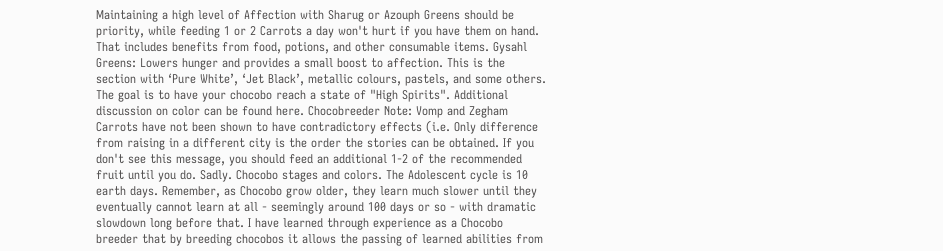Maintaining a high level of Affection with Sharug or Azouph Greens should be priority, while feeding 1 or 2 Carrots a day won't hurt if you have them on hand. That includes benefits from food, potions, and other consumable items. Gysahl Greens: Lowers hunger and provides a small boost to affection. This is the section with ‘Pure White’, ‘Jet Black’, metallic colours, pastels, and some others. The goal is to have your chocobo reach a state of "High Spirits". Additional discussion on color can be found here. Chocobreeder Note: Vomp and Zegham Carrots have not been shown to have contradictory effects (i.e. Only difference from raising in a different city is the order the stories can be obtained. If you don't see this message, you should feed an additional 1-2 of the recommended fruit until you do. Sadly. Chocobo stages and colors. The Adolescent cycle is 10 earth days. Remember, as Chocobo grow older, they learn much slower until they eventually cannot learn at all - seemingly around 100 days or so - with dramatic slowdown long before that. I have learned through experience as a Chocobo breeder that by breeding chocobos it allows the passing of learned abilities from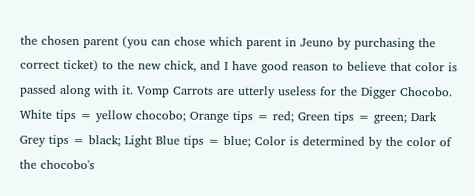the chosen parent (you can chose which parent in Jeuno by purchasing the correct ticket) to the new chick, and I have good reason to believe that color is passed along with it. Vomp Carrots are utterly useless for the Digger Chocobo. White tips = yellow chocobo; Orange tips = red; Green tips = green; Dark Grey tips = black; Light Blue tips = blue; Color is determined by the color of the chocobo's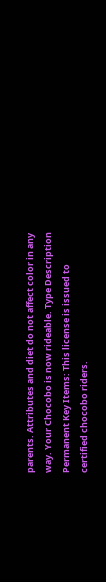parents. Attributes and diet do not affect color in any way. Your Chocobo is now rideable. Type Description Permanent Key Items: This license is issued to certified chocobo riders.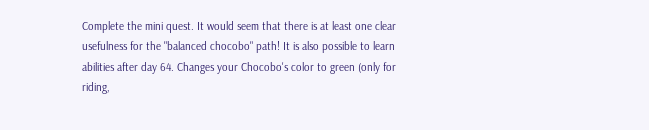Complete the mini quest. It would seem that there is at least one clear usefulness for the "balanced chocobo" path! It is also possible to learn abilities after day 64. Changes your Chocobo's color to green (only for riding,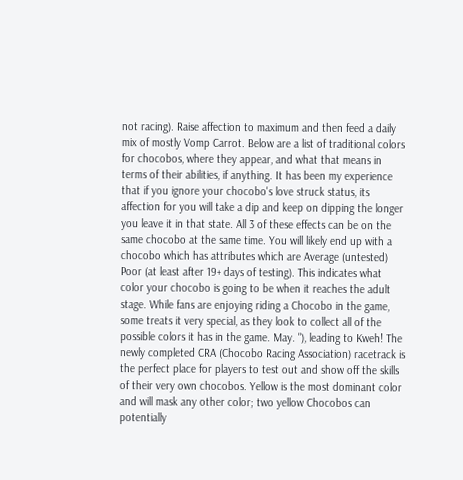not racing). Raise affection to maximum and then feed a daily mix of mostly Vomp Carrot. Below are a list of traditional colors for chocobos, where they appear, and what that means in terms of their abilities, if anything. It has been my experience that if you ignore your chocobo's love struck status, its affection for you will take a dip and keep on dipping the longer you leave it in that state. All 3 of these effects can be on the same chocobo at the same time. You will likely end up with a chocobo which has attributes which are Average (untested) Poor (at least after 19+ days of testing). This indicates what color your chocobo is going to be when it reaches the adult stage. While fans are enjoying riding a Chocobo in the game, some treats it very special, as they look to collect all of the possible colors it has in the game. May. "), leading to Kweh! The newly completed CRA (Chocobo Racing Association) racetrack is the perfect place for players to test out and show off the skills of their very own chocobos. Yellow is the most dominant color and will mask any other color; two yellow Chocobos can potentially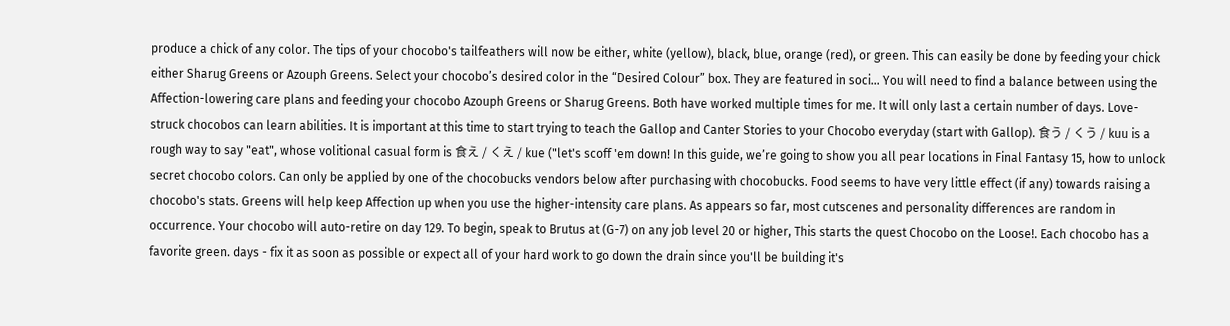produce a chick of any color. The tips of your chocobo's tailfeathers will now be either, white (yellow), black, blue, orange (red), or green. This can easily be done by feeding your chick either Sharug Greens or Azouph Greens. Select your chocobo’s desired color in the “Desired Colour” box. They are featured in soci… You will need to find a balance between using the Affection-lowering care plans and feeding your chocobo Azouph Greens or Sharug Greens. Both have worked multiple times for me. It will only last a certain number of days. Love-struck chocobos can learn abilities. It is important at this time to start trying to teach the Gallop and Canter Stories to your Chocobo everyday (start with Gallop). 食う / くう / kuu is a rough way to say "eat", whose volitional casual form is 食え / くえ / kue ("let's scoff 'em down! In this guide, we’re going to show you all pear locations in Final Fantasy 15, how to unlock secret chocobo colors. Can only be applied by one of the chocobucks vendors below after purchasing with chocobucks. Food seems to have very little effect (if any) towards raising a chocobo's stats. Greens will help keep Affection up when you use the higher-intensity care plans. As appears so far, most cutscenes and personality differences are random in occurrence. Your chocobo will auto-retire on day 129. To begin, speak to Brutus at (G-7) on any job level 20 or higher, This starts the quest Chocobo on the Loose!. Each chocobo has a favorite green. days - fix it as soon as possible or expect all of your hard work to go down the drain since you'll be building it's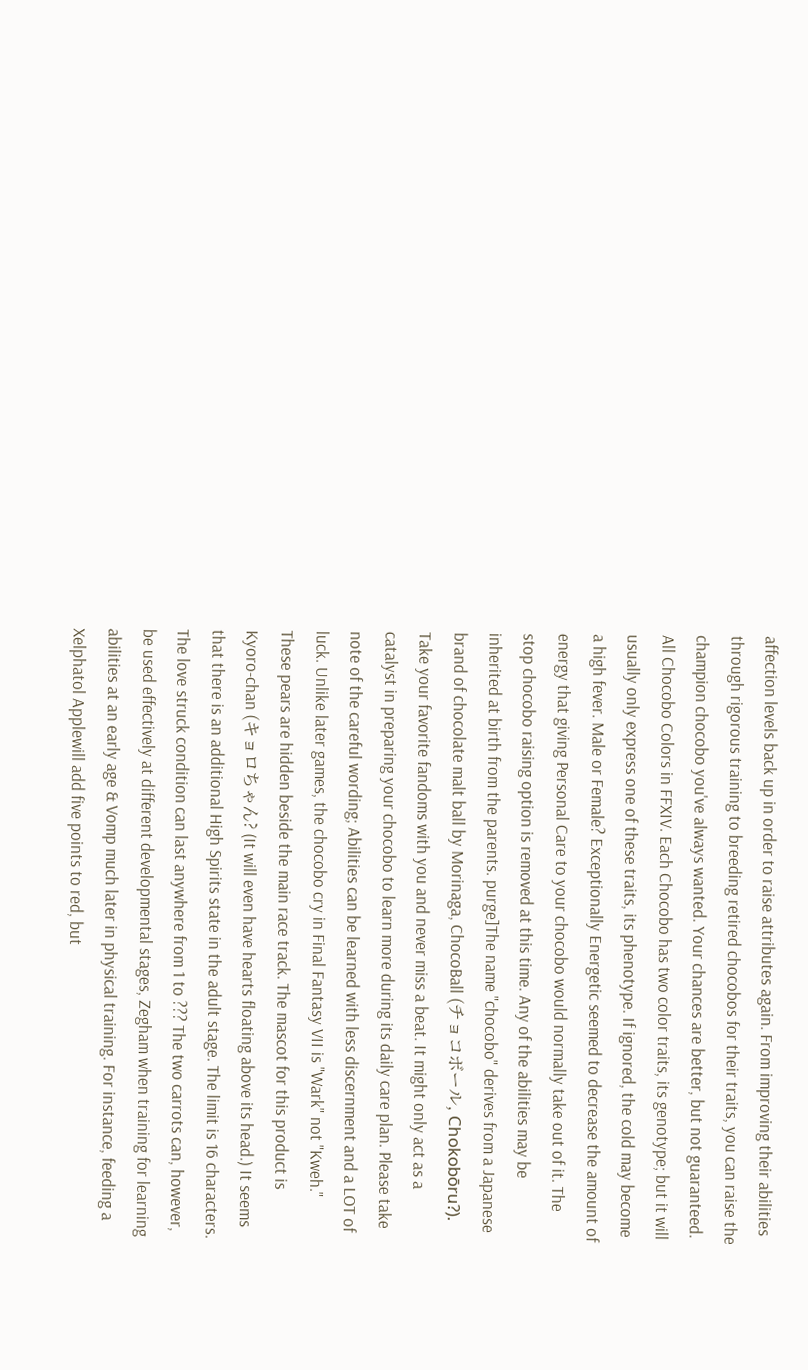affection levels back up in order to raise attributes again. From improving their abilities through rigorous training to breeding retired chocobos for their traits, you can raise the champion chocobo you've always wanted. Your chances are better, but not guaranteed. All Chocobo Colors in FFXIV. Each Chocobo has two color traits, its genotype; but it will usually only express one of these traits, its phenotype. If ignored, the cold may become a high fever. Male or Female? Exceptionally Energetic seemed to decrease the amount of energy that giving Personal Care to your chocobo would normally take out of it. The stop chocobo raising option is removed at this time. Any of the abilities may be inherited at birth from the parents. purge]The name "chocobo" derives from a Japanese brand of chocolate malt ball by Morinaga, ChocoBall (チョコボール, Chokobōru?). Take your favorite fandoms with you and never miss a beat. It might only act as a catalyst in preparing your chocobo to learn more during its daily care plan. Please take note of the careful wording; Abilities can be learned with less discernment and a LOT of luck. Unlike later games, the chocobo cry in Final Fantasy VII is "Wark" not "Kweh." These pears are hidden beside the main race track. The mascot for this product is Kyoro-chan (キョロちゃん? (It will even have hearts floating above its head.) It seems that there is an additional High Spirits state in the adult stage. The limit is 16 characters. The love struck condition can last anywhere from 1 to ??? The two carrots can, however, be used effectively at different developmental stages, Zegham when training for learning abilities at an early age & Vomp much later in physical training. For instance, feeding a Xelphatol Applewill add five points to red, but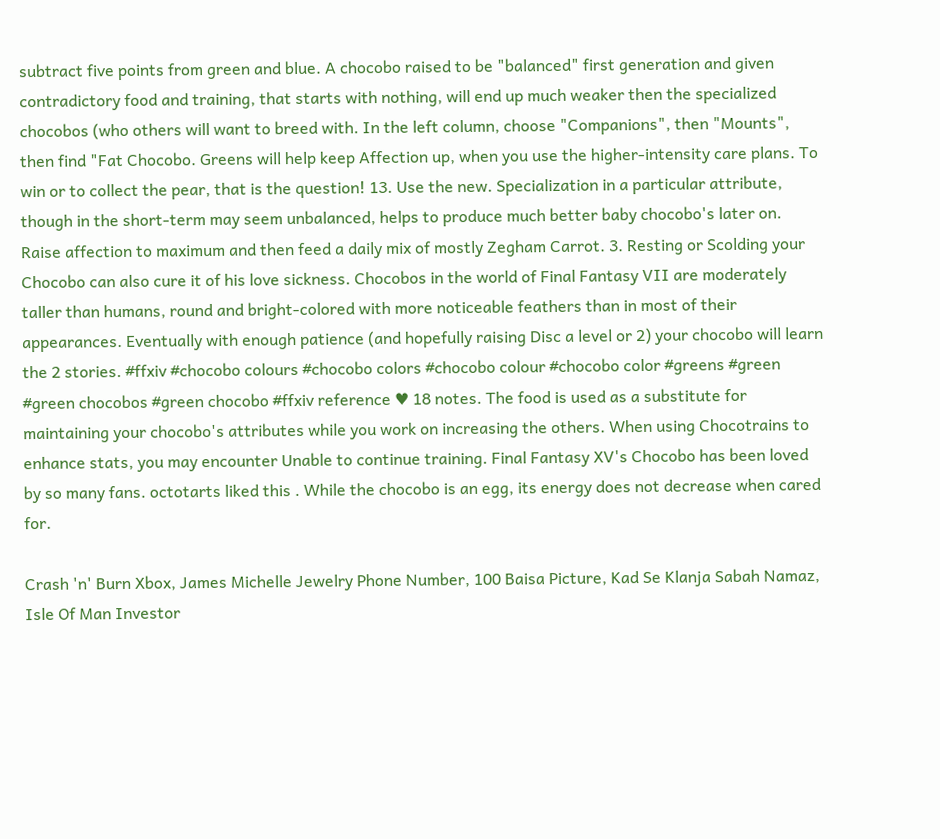subtract five points from green and blue. A chocobo raised to be "balanced" first generation and given contradictory food and training, that starts with nothing, will end up much weaker then the specialized chocobos (who others will want to breed with. In the left column, choose "Companions", then "Mounts", then find "Fat Chocobo. Greens will help keep Affection up, when you use the higher-intensity care plans. To win or to collect the pear, that is the question! 13. Use the new. Specialization in a particular attribute, though in the short-term may seem unbalanced, helps to produce much better baby chocobo's later on. Raise affection to maximum and then feed a daily mix of mostly Zegham Carrot. 3. Resting or Scolding your Chocobo can also cure it of his love sickness. Chocobos in the world of Final Fantasy VII are moderately taller than humans, round and bright-colored with more noticeable feathers than in most of their appearances. Eventually with enough patience (and hopefully raising Disc a level or 2) your chocobo will learn the 2 stories. #ffxiv #chocobo colours #chocobo colors #chocobo colour #chocobo color #greens #green #green chocobos #green chocobo #ffxiv reference ♥ 18 notes. The food is used as a substitute for maintaining your chocobo's attributes while you work on increasing the others. When using Chocotrains to enhance stats, you may encounter Unable to continue training. Final Fantasy XV's Chocobo has been loved by so many fans. octotarts liked this . While the chocobo is an egg, its energy does not decrease when cared for.

Crash 'n' Burn Xbox, James Michelle Jewelry Phone Number, 100 Baisa Picture, Kad Se Klanja Sabah Namaz, Isle Of Man Investor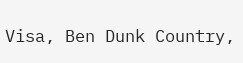Visa, Ben Dunk Country,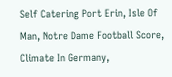Self Catering Port Erin, Isle Of Man, Notre Dame Football Score, Climate In Germany,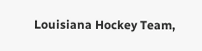Louisiana Hockey Team,